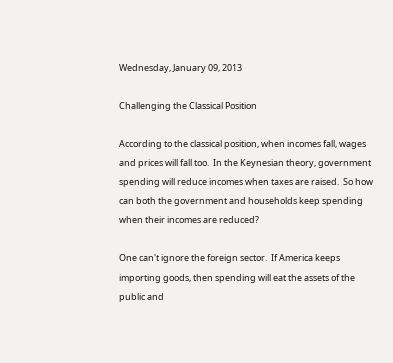Wednesday, January 09, 2013

Challenging the Classical Position

According to the classical position, when incomes fall, wages and prices will fall too.  In the Keynesian theory, government spending will reduce incomes when taxes are raised.  So how can both the government and households keep spending when their incomes are reduced?

One can't ignore the foreign sector.  If America keeps importing goods, then spending will eat the assets of the public and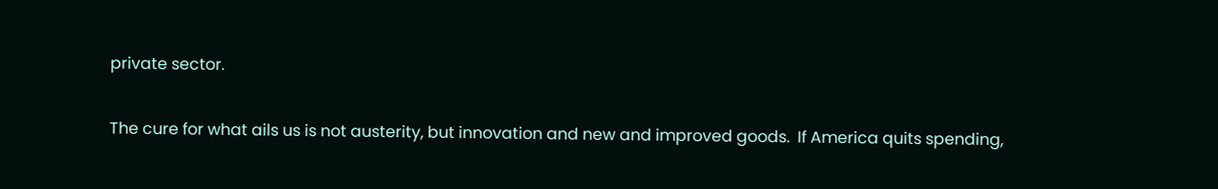private sector.

The cure for what ails us is not austerity, but innovation and new and improved goods.  If America quits spending,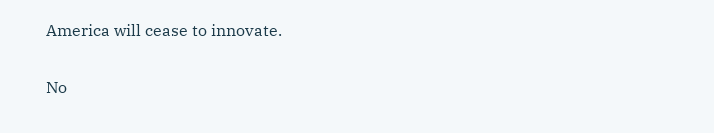America will cease to innovate.

No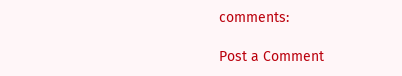comments:

Post a Comment